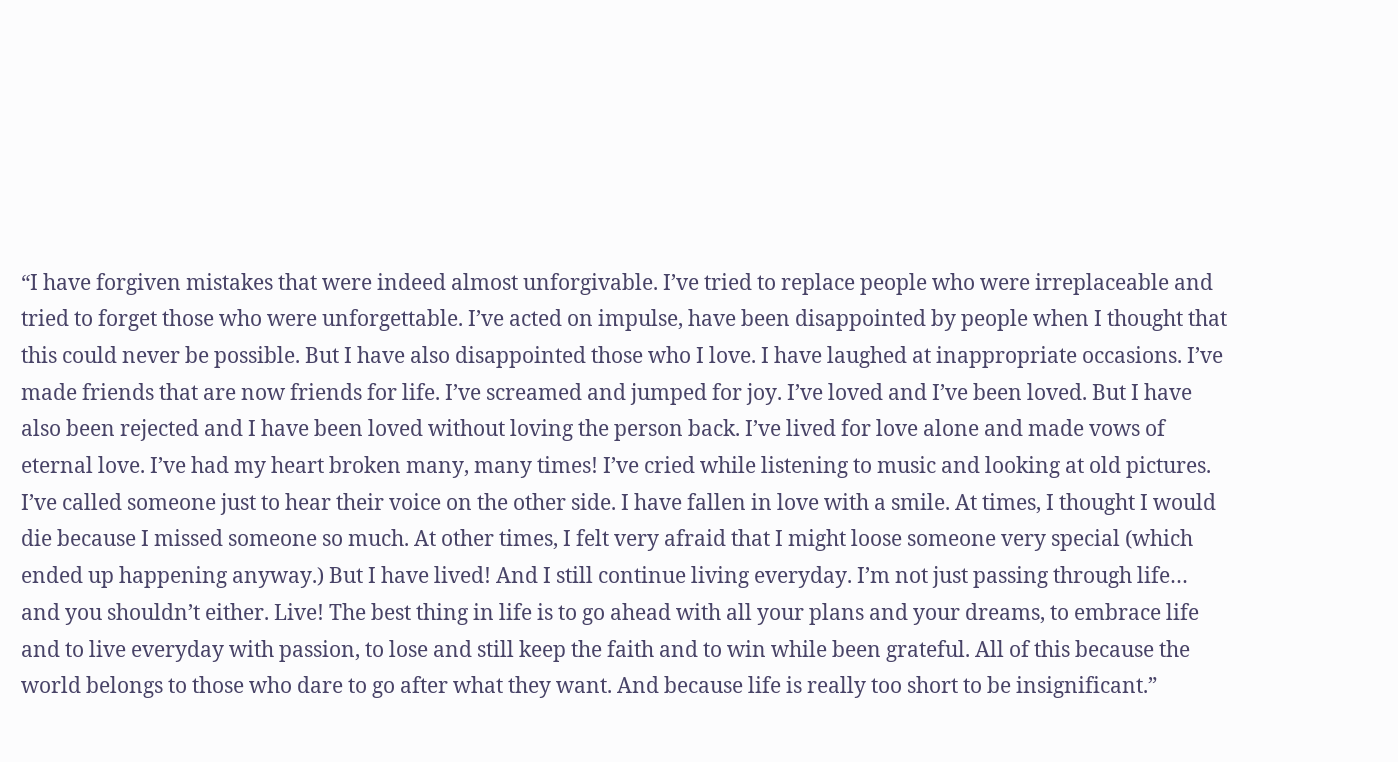“I have forgiven mistakes that were indeed almost unforgivable. I’ve tried to replace people who were irreplaceable and tried to forget those who were unforgettable. I’ve acted on impulse, have been disappointed by people when I thought that this could never be possible. But I have also disappointed those who I love. I have laughed at inappropriate occasions. I’ve made friends that are now friends for life. I’ve screamed and jumped for joy. I’ve loved and I’ve been loved. But I have also been rejected and I have been loved without loving the person back. I’ve lived for love alone and made vows of eternal love. I’ve had my heart broken many, many times! I’ve cried while listening to music and looking at old pictures. I’ve called someone just to hear their voice on the other side. I have fallen in love with a smile. At times, I thought I would die because I missed someone so much. At other times, I felt very afraid that I might loose someone very special (which ended up happening anyway.) But I have lived! And I still continue living everyday. I’m not just passing through life… and you shouldn’t either. Live! The best thing in life is to go ahead with all your plans and your dreams, to embrace life and to live everyday with passion, to lose and still keep the faith and to win while been grateful. All of this because the world belongs to those who dare to go after what they want. And because life is really too short to be insignificant.”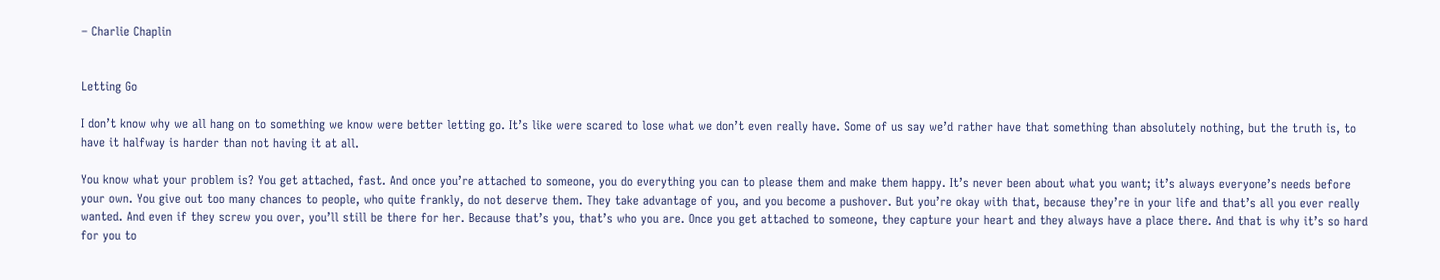– Charlie Chaplin


Letting Go

I don’t know why we all hang on to something we know were better letting go. It’s like were scared to lose what we don’t even really have. Some of us say we’d rather have that something than absolutely nothing, but the truth is, to have it halfway is harder than not having it at all.

You know what your problem is? You get attached, fast. And once you’re attached to someone, you do everything you can to please them and make them happy. It’s never been about what you want; it’s always everyone’s needs before your own. You give out too many chances to people, who quite frankly, do not deserve them. They take advantage of you, and you become a pushover. But you’re okay with that, because they’re in your life and that’s all you ever really wanted. And even if they screw you over, you’ll still be there for her. Because that’s you, that’s who you are. Once you get attached to someone, they capture your heart and they always have a place there. And that is why it’s so hard for you to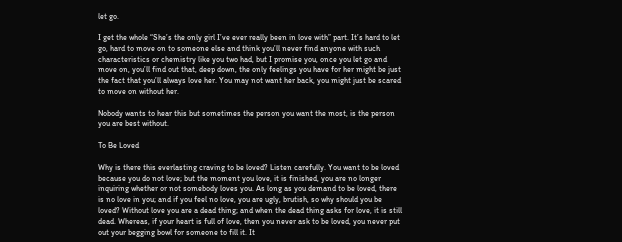let go.

I get the whole “She’s the only girl I’ve ever really been in love with” part. It’s hard to let go, hard to move on to someone else and think you’ll never find anyone with such characteristics or chemistry like you two had, but I promise you, once you let go and move on, you’ll find out that, deep down, the only feelings you have for her might be just the fact that you’ll always love her. You may not want her back, you might just be scared to move on without her.

Nobody wants to hear this but sometimes the person you want the most, is the person you are best without.

To Be Loved

Why is there this everlasting craving to be loved? Listen carefully. You want to be loved because you do not love; but the moment you love, it is finished, you are no longer inquiring whether or not somebody loves you. As long as you demand to be loved, there is no love in you; and if you feel no love, you are ugly, brutish, so why should you be loved? Without love you are a dead thing; and when the dead thing asks for love, it is still dead. Whereas, if your heart is full of love, then you never ask to be loved, you never put out your begging bowl for someone to fill it. It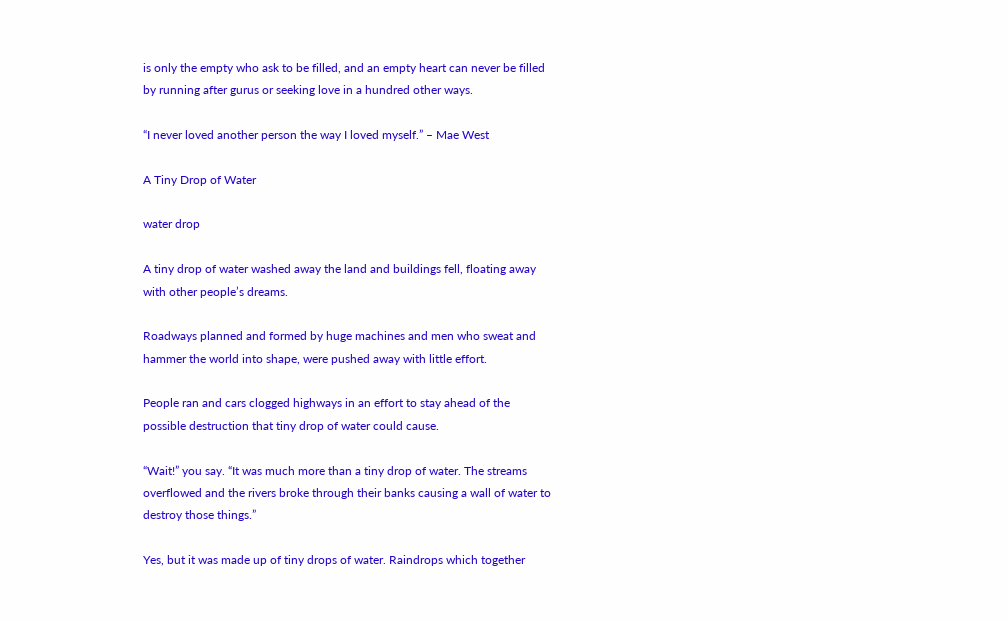is only the empty who ask to be filled, and an empty heart can never be filled by running after gurus or seeking love in a hundred other ways.

“I never loved another person the way I loved myself.” – Mae West

A Tiny Drop of Water

water drop

A tiny drop of water washed away the land and buildings fell, floating away with other people’s dreams.

Roadways planned and formed by huge machines and men who sweat and hammer the world into shape, were pushed away with little effort.

People ran and cars clogged highways in an effort to stay ahead of the possible destruction that tiny drop of water could cause.

“Wait!” you say. “It was much more than a tiny drop of water. The streams overflowed and the rivers broke through their banks causing a wall of water to destroy those things.”

Yes, but it was made up of tiny drops of water. Raindrops which together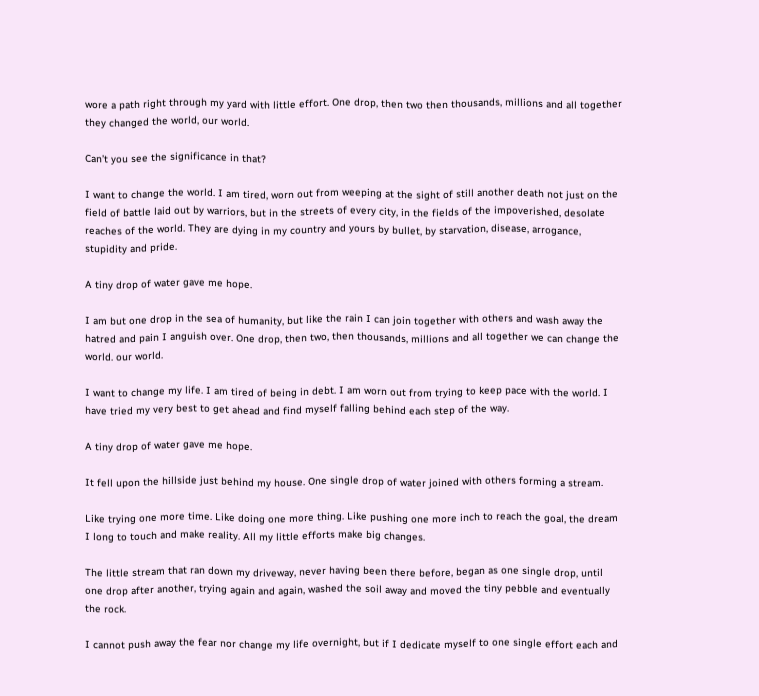wore a path right through my yard with little effort. One drop, then two then thousands, millions and all together they changed the world, our world.

Can’t you see the significance in that?

I want to change the world. I am tired, worn out from weeping at the sight of still another death not just on the field of battle laid out by warriors, but in the streets of every city, in the fields of the impoverished, desolate reaches of the world. They are dying in my country and yours by bullet, by starvation, disease, arrogance, stupidity and pride.

A tiny drop of water gave me hope.

I am but one drop in the sea of humanity, but like the rain I can join together with others and wash away the hatred and pain I anguish over. One drop, then two, then thousands, millions and all together we can change the world. our world.

I want to change my life. I am tired of being in debt. I am worn out from trying to keep pace with the world. I have tried my very best to get ahead and find myself falling behind each step of the way.

A tiny drop of water gave me hope.

It fell upon the hillside just behind my house. One single drop of water joined with others forming a stream.

Like trying one more time. Like doing one more thing. Like pushing one more inch to reach the goal, the dream I long to touch and make reality. All my little efforts make big changes.

The little stream that ran down my driveway, never having been there before, began as one single drop, until one drop after another, trying again and again, washed the soil away and moved the tiny pebble and eventually the rock.

I cannot push away the fear nor change my life overnight, but if I dedicate myself to one single effort each and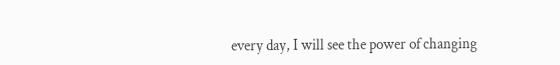every day, I will see the power of changing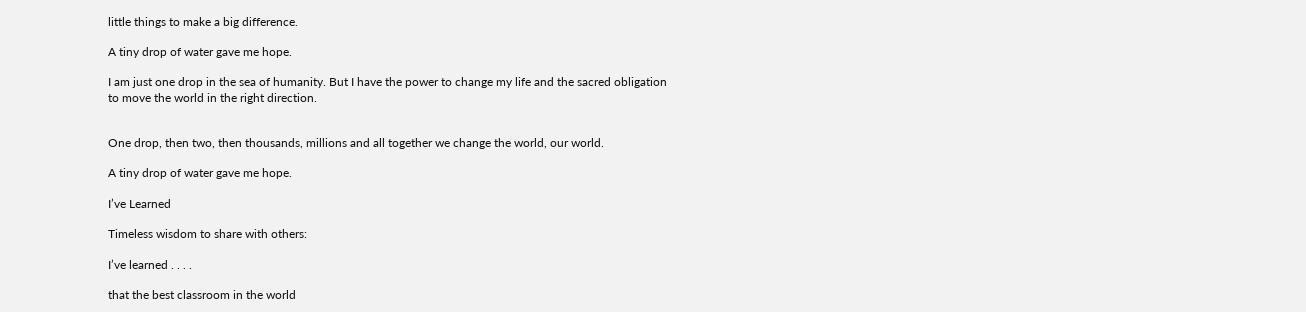little things to make a big difference.

A tiny drop of water gave me hope.

I am just one drop in the sea of humanity. But I have the power to change my life and the sacred obligation to move the world in the right direction.


One drop, then two, then thousands, millions and all together we change the world, our world.

A tiny drop of water gave me hope.

I’ve Learned

Timeless wisdom to share with others:

I’ve learned . . . .

that the best classroom in the world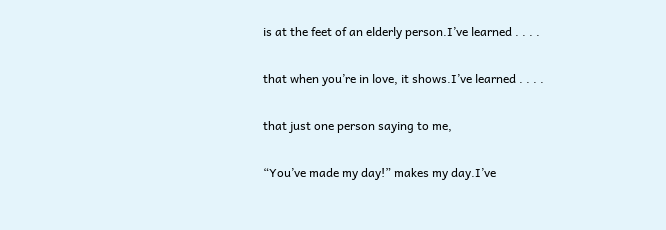is at the feet of an elderly person.I’ve learned . . . .

that when you’re in love, it shows.I’ve learned . . . .

that just one person saying to me,

“You’ve made my day!” makes my day.I’ve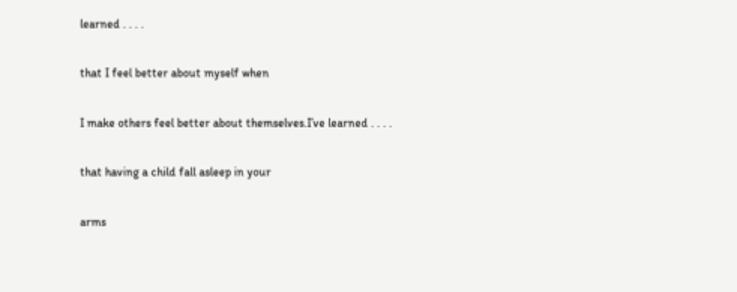learned . . . .

that I feel better about myself when

I make others feel better about themselves.I’ve learned . . . .

that having a child fall asleep in your

arms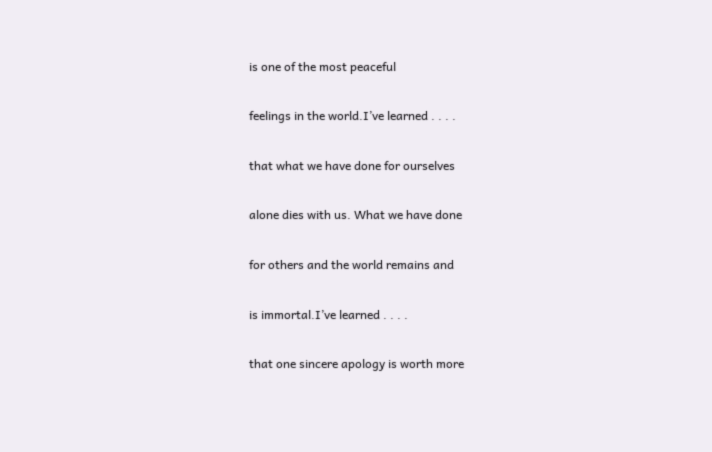is one of the most peaceful

feelings in the world.I’ve learned . . . .

that what we have done for ourselves

alone dies with us. What we have done

for others and the world remains and

is immortal.I’ve learned . . . .

that one sincere apology is worth more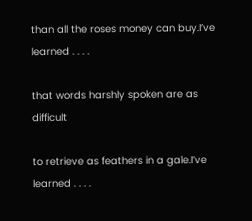than all the roses money can buy.I’ve learned . . . .

that words harshly spoken are as difficult

to retrieve as feathers in a gale.I’ve learned . . . .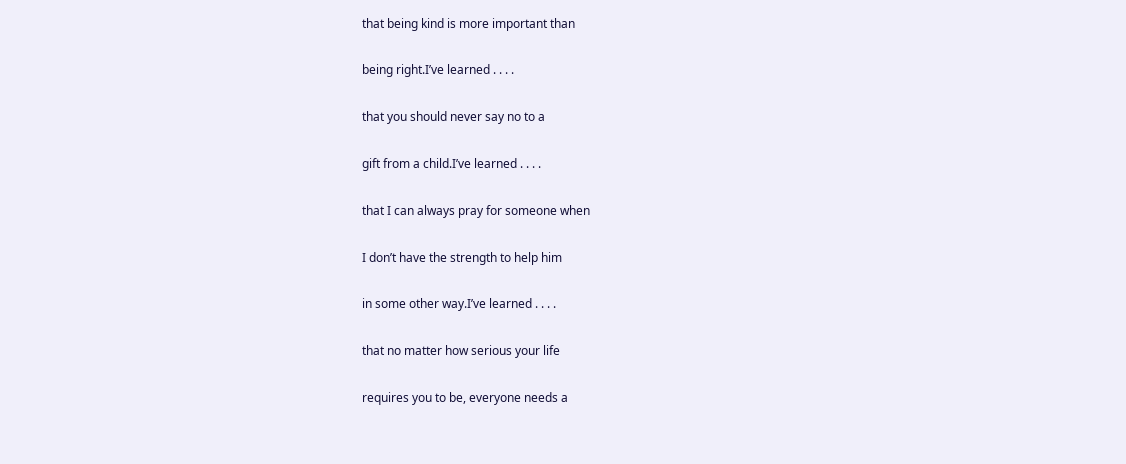that being kind is more important than

being right.I’ve learned . . . .

that you should never say no to a

gift from a child.I’ve learned . . . .

that I can always pray for someone when

I don’t have the strength to help him

in some other way.I’ve learned . . . .

that no matter how serious your life

requires you to be, everyone needs a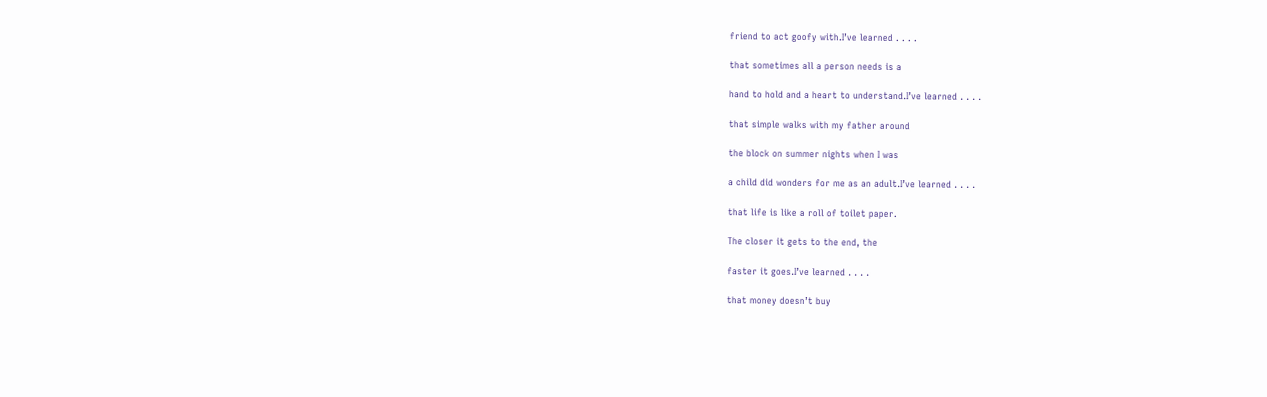friend to act goofy with.I’ve learned . . . .

that sometimes all a person needs is a

hand to hold and a heart to understand.I’ve learned . . . .

that simple walks with my father around

the block on summer nights when I was

a child did wonders for me as an adult.I’ve learned . . . .

that life is like a roll of toilet paper.

The closer it gets to the end, the

faster it goes.I’ve learned . . . .

that money doesn’t buy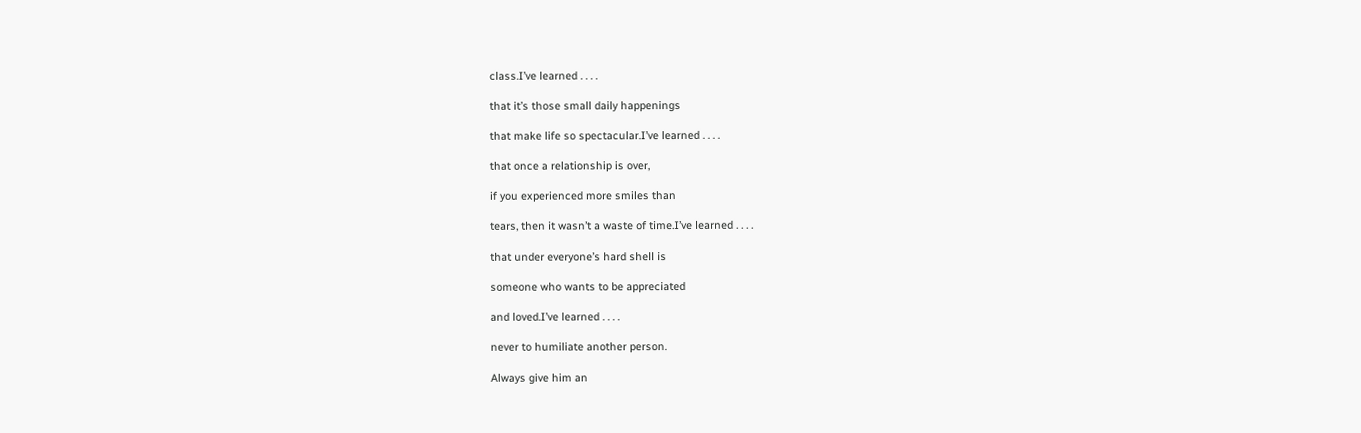class.I’ve learned . . . .

that it’s those small daily happenings

that make life so spectacular.I’ve learned . . . .

that once a relationship is over,

if you experienced more smiles than

tears, then it wasn’t a waste of time.I’ve learned . . . .

that under everyone’s hard shell is

someone who wants to be appreciated

and loved.I’ve learned . . . .

never to humiliate another person.

Always give him an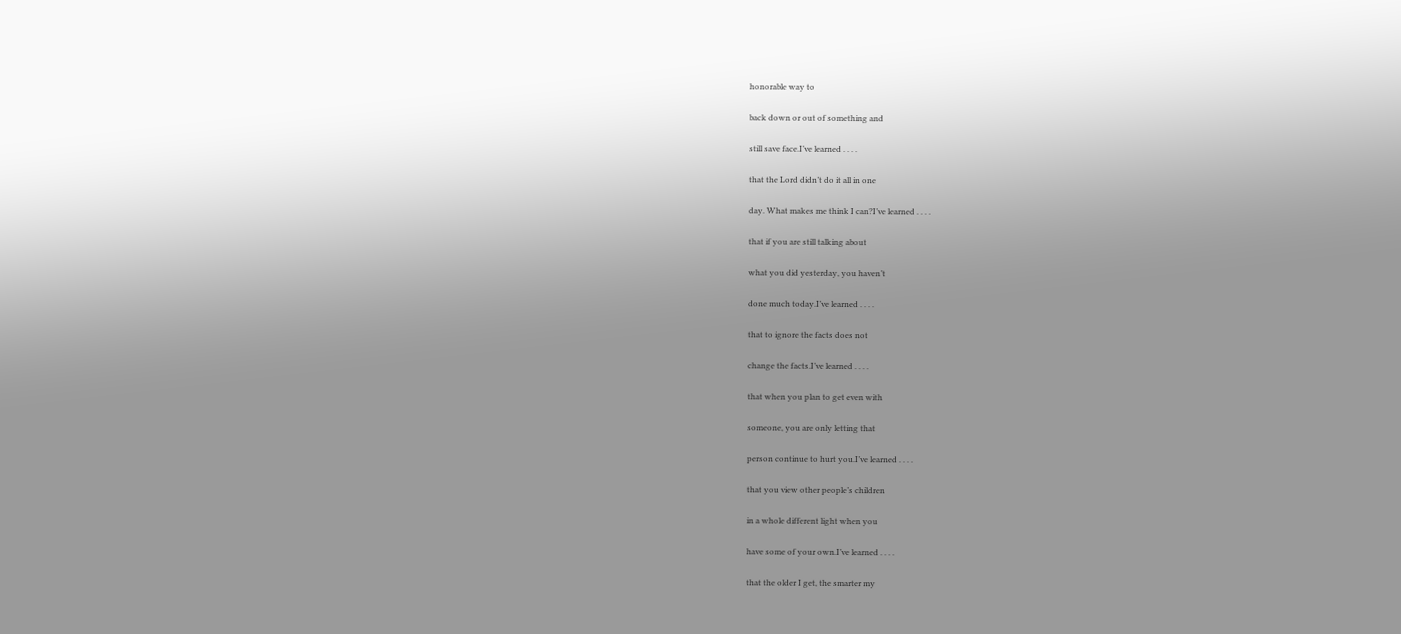honorable way to

back down or out of something and

still save face.I’ve learned . . . .

that the Lord didn’t do it all in one

day. What makes me think I can?I’ve learned . . . .

that if you are still talking about

what you did yesterday, you haven’t

done much today.I’ve learned . . . .

that to ignore the facts does not

change the facts.I’ve learned . . . .

that when you plan to get even with

someone, you are only letting that

person continue to hurt you.I’ve learned . . . .

that you view other people’s children

in a whole different light when you

have some of your own.I’ve learned . . . .

that the older I get, the smarter my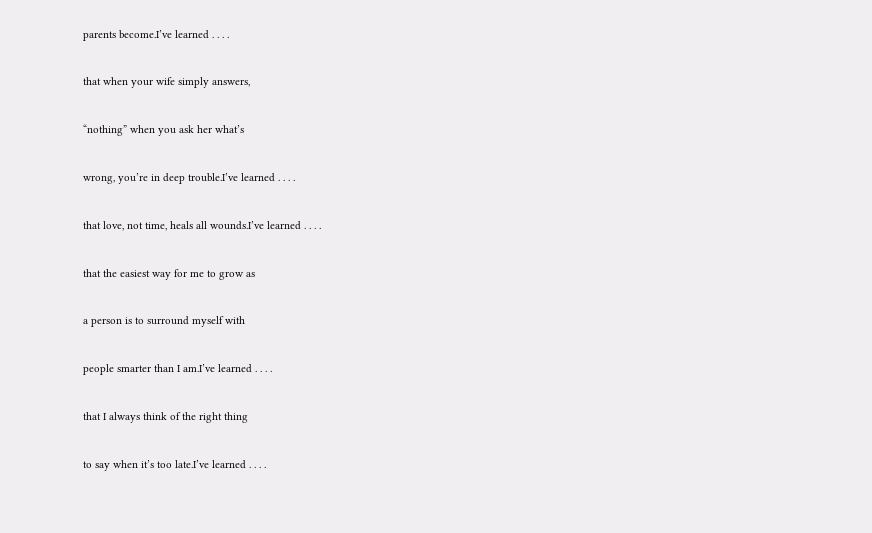parents become.I’ve learned . . . .

that when your wife simply answers,

“nothing” when you ask her what’s

wrong, you’re in deep trouble.I’ve learned . . . .

that love, not time, heals all wounds.I’ve learned . . . .

that the easiest way for me to grow as

a person is to surround myself with

people smarter than I am.I’ve learned . . . .

that I always think of the right thing

to say when it’s too late.I’ve learned . . . .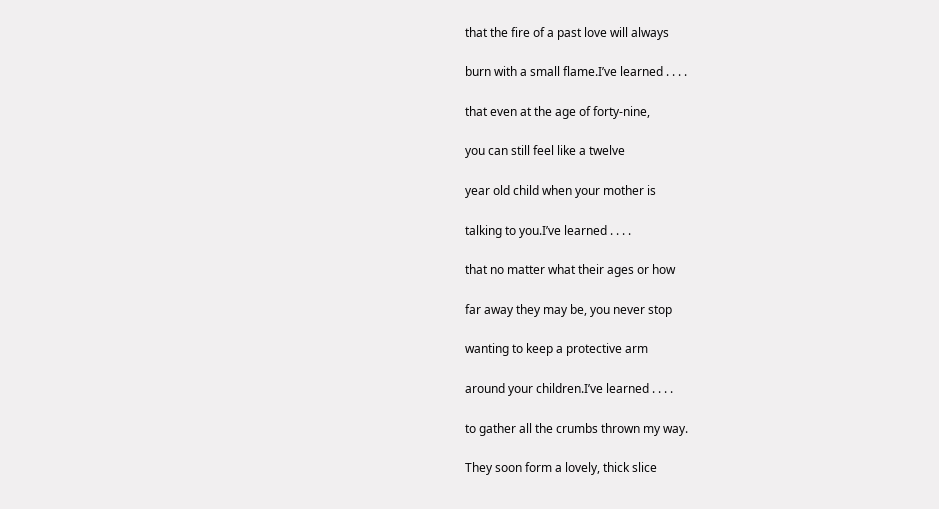that the fire of a past love will always

burn with a small flame.I’ve learned . . . .

that even at the age of forty-nine,

you can still feel like a twelve

year old child when your mother is

talking to you.I’ve learned . . . .

that no matter what their ages or how

far away they may be, you never stop

wanting to keep a protective arm

around your children.I’ve learned . . . .

to gather all the crumbs thrown my way.

They soon form a lovely, thick slice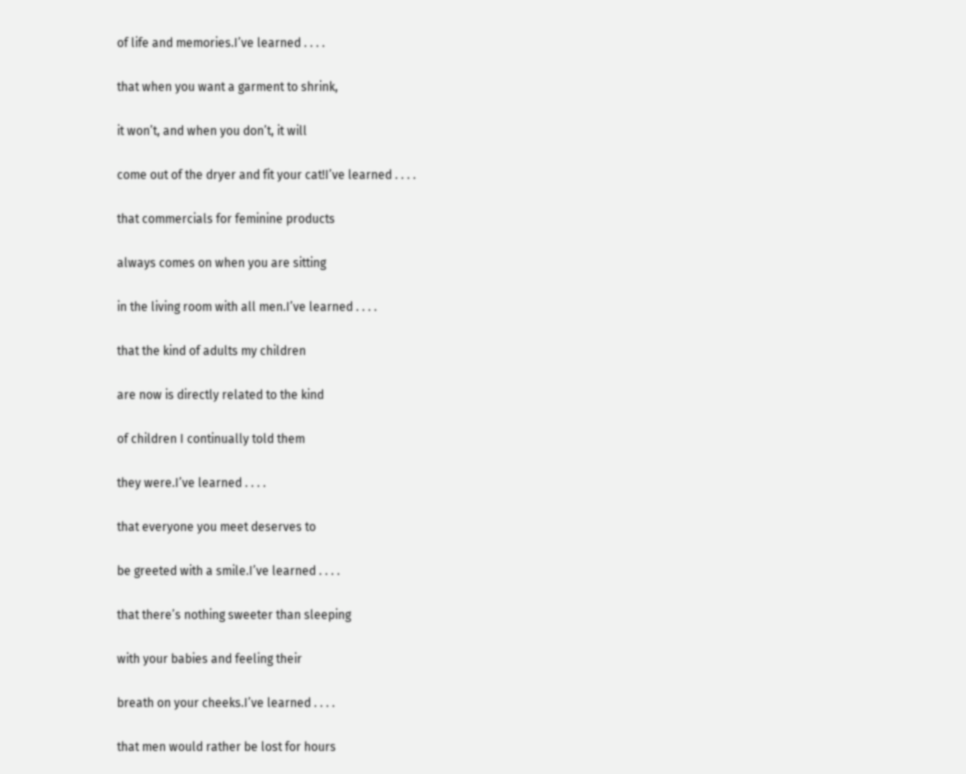of life and memories.I’ve learned . . . .

that when you want a garment to shrink,

it won’t, and when you don’t, it will

come out of the dryer and fit your cat!I’ve learned . . . .

that commercials for feminine products

always comes on when you are sitting

in the living room with all men.I’ve learned . . . .

that the kind of adults my children

are now is directly related to the kind

of children I continually told them

they were.I’ve learned . . . .

that everyone you meet deserves to

be greeted with a smile.I’ve learned . . . .

that there’s nothing sweeter than sleeping

with your babies and feeling their

breath on your cheeks.I’ve learned . . . .

that men would rather be lost for hours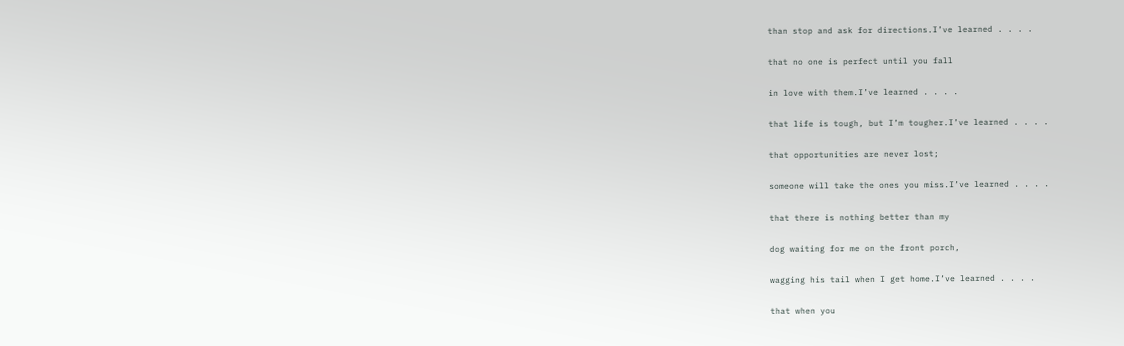than stop and ask for directions.I’ve learned . . . .

that no one is perfect until you fall

in love with them.I’ve learned . . . .

that life is tough, but I’m tougher.I’ve learned . . . .

that opportunities are never lost;

someone will take the ones you miss.I’ve learned . . . .

that there is nothing better than my

dog waiting for me on the front porch,

wagging his tail when I get home.I’ve learned . . . .

that when you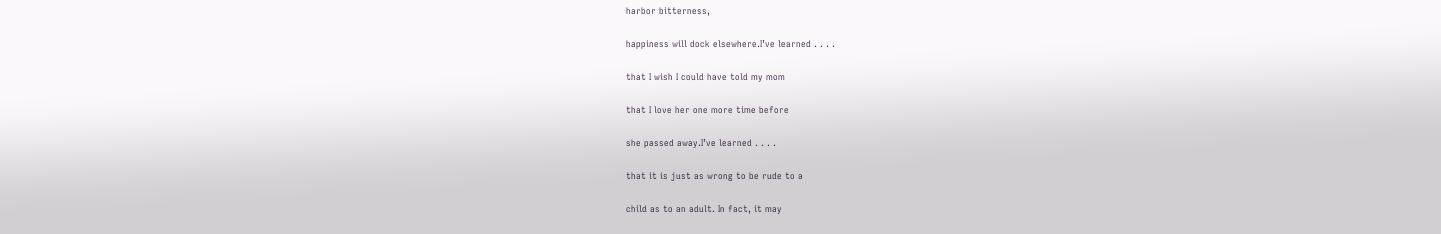harbor bitterness,

happiness will dock elsewhere.I’ve learned . . . .

that I wish I could have told my mom

that I love her one more time before

she passed away.I’ve learned . . . .

that it is just as wrong to be rude to a

child as to an adult. In fact, it may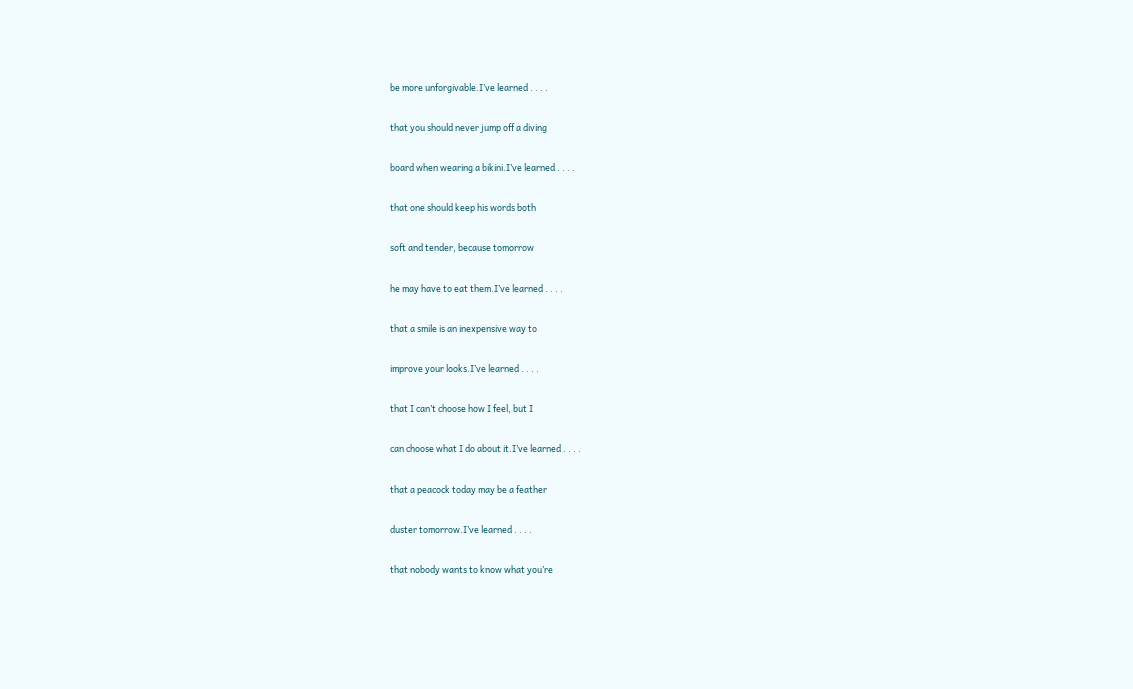be more unforgivable.I’ve learned . . . .

that you should never jump off a diving

board when wearing a bikini.I’ve learned . . . .

that one should keep his words both

soft and tender, because tomorrow

he may have to eat them.I’ve learned . . . .

that a smile is an inexpensive way to

improve your looks.I’ve learned . . . .

that I can’t choose how I feel, but I

can choose what I do about it.I’ve learned . . . .

that a peacock today may be a feather

duster tomorrow.I’ve learned . . . .

that nobody wants to know what you’re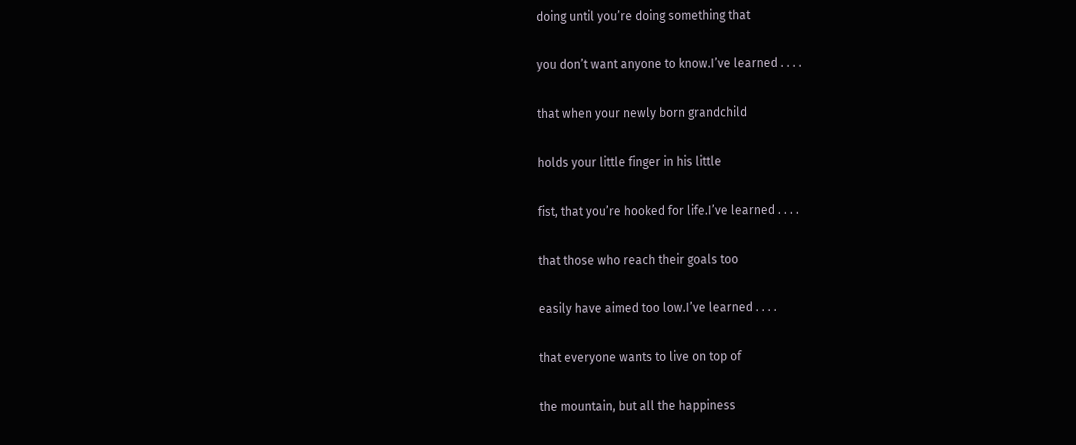doing until you’re doing something that

you don’t want anyone to know.I’ve learned . . . .

that when your newly born grandchild

holds your little finger in his little

fist, that you’re hooked for life.I’ve learned . . . .

that those who reach their goals too

easily have aimed too low.I’ve learned . . . .

that everyone wants to live on top of

the mountain, but all the happiness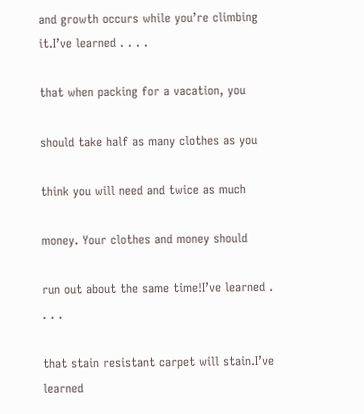and growth occurs while you’re climbing it.I’ve learned . . . .

that when packing for a vacation, you

should take half as many clothes as you

think you will need and twice as much

money. Your clothes and money should

run out about the same time!I’ve learned . . . .

that stain resistant carpet will stain.I’ve learned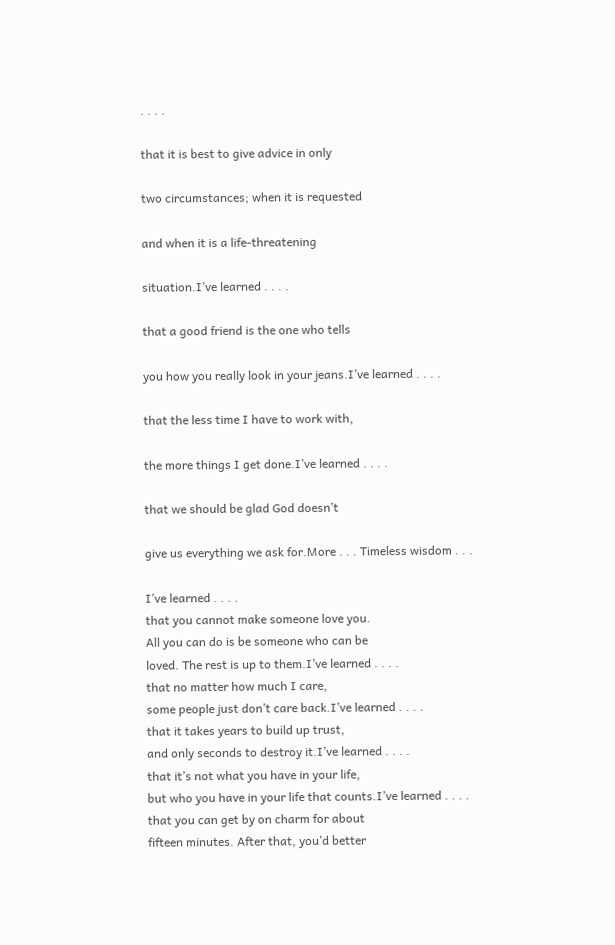. . . .

that it is best to give advice in only

two circumstances; when it is requested

and when it is a life-threatening

situation.I’ve learned . . . .

that a good friend is the one who tells

you how you really look in your jeans.I’ve learned . . . .

that the less time I have to work with,

the more things I get done.I’ve learned . . . .

that we should be glad God doesn’t

give us everything we ask for.More . . . Timeless wisdom . . .

I’ve learned . . . .
that you cannot make someone love you.
All you can do is be someone who can be
loved. The rest is up to them.I’ve learned . . . .
that no matter how much I care,
some people just don’t care back.I’ve learned . . . .
that it takes years to build up trust,
and only seconds to destroy it.I’ve learned . . . .
that it’s not what you have in your life,
but who you have in your life that counts.I’ve learned . . . .
that you can get by on charm for about
fifteen minutes. After that, you’d better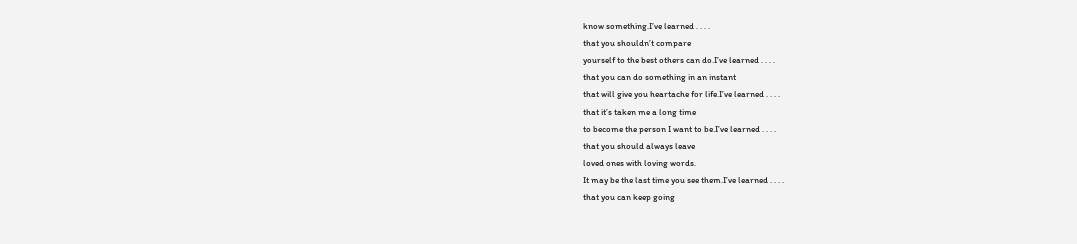know something.I’ve learned . . . .
that you shouldn’t compare
yourself to the best others can do.I’ve learned . . . .
that you can do something in an instant
that will give you heartache for life.I’ve learned . . . .
that it’s taken me a long time
to become the person I want to be.I’ve learned . . . .
that you should always leave
loved ones with loving words.
It may be the last time you see them.I’ve learned . . . .
that you can keep going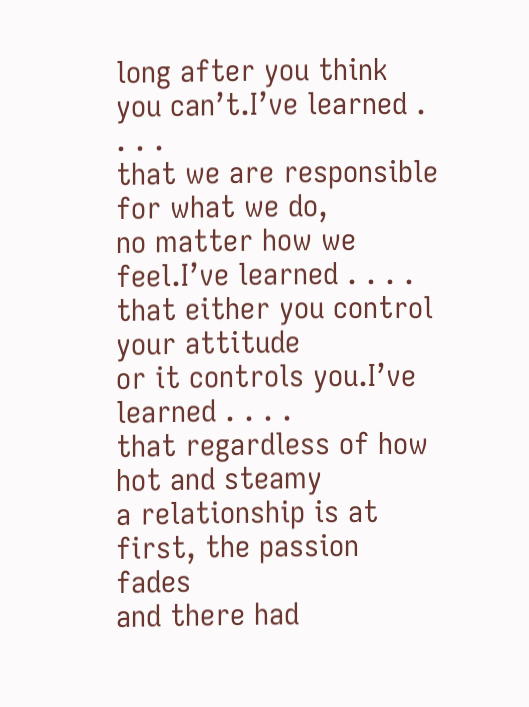long after you think you can’t.I’ve learned . . . .
that we are responsible for what we do,
no matter how we feel.I’ve learned . . . .
that either you control your attitude
or it controls you.I’ve learned . . . .
that regardless of how hot and steamy
a relationship is at first, the passion fades
and there had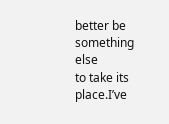better be something else
to take its place.I’ve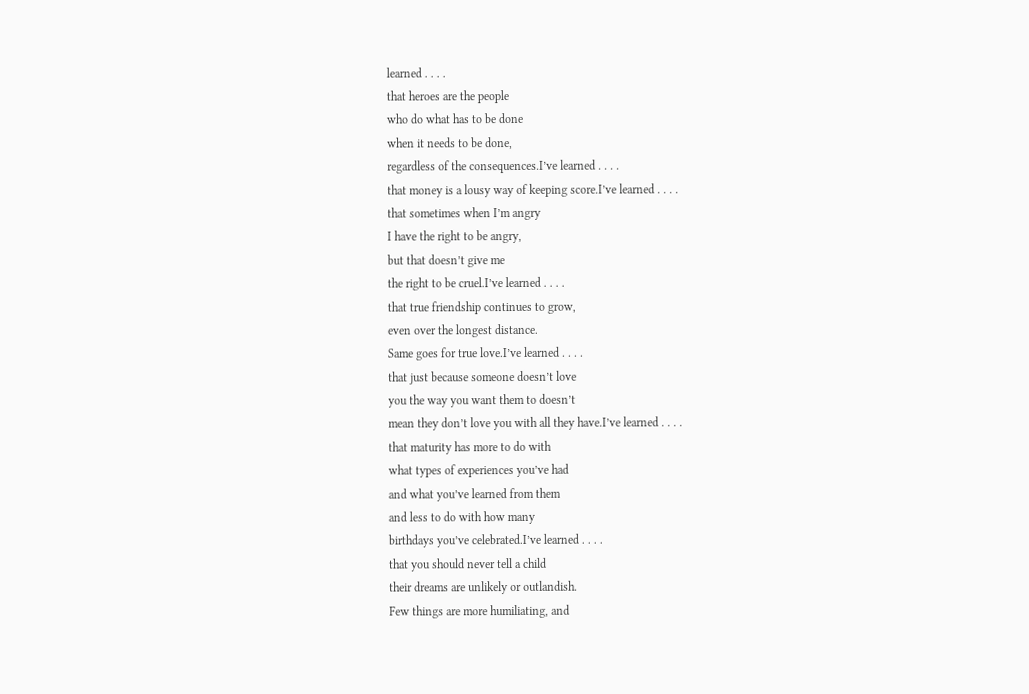learned . . . .
that heroes are the people
who do what has to be done
when it needs to be done,
regardless of the consequences.I’ve learned . . . .
that money is a lousy way of keeping score.I’ve learned . . . .
that sometimes when I’m angry
I have the right to be angry,
but that doesn’t give me
the right to be cruel.I’ve learned . . . .
that true friendship continues to grow,
even over the longest distance.
Same goes for true love.I’ve learned . . . .
that just because someone doesn’t love
you the way you want them to doesn’t
mean they don’t love you with all they have.I’ve learned . . . .
that maturity has more to do with
what types of experiences you’ve had
and what you’ve learned from them
and less to do with how many
birthdays you’ve celebrated.I’ve learned . . . .
that you should never tell a child
their dreams are unlikely or outlandish.
Few things are more humiliating, and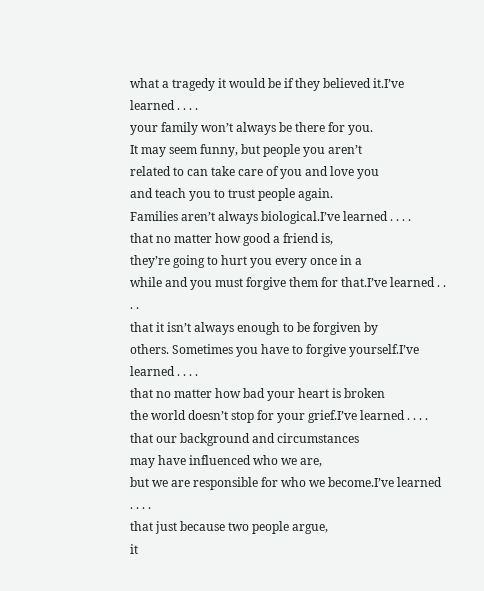what a tragedy it would be if they believed it.I’ve learned . . . .
your family won’t always be there for you.
It may seem funny, but people you aren’t
related to can take care of you and love you
and teach you to trust people again.
Families aren’t always biological.I’ve learned . . . .
that no matter how good a friend is,
they’re going to hurt you every once in a
while and you must forgive them for that.I’ve learned . . . .
that it isn’t always enough to be forgiven by
others. Sometimes you have to forgive yourself.I’ve learned . . . .
that no matter how bad your heart is broken
the world doesn’t stop for your grief.I’ve learned . . . .
that our background and circumstances
may have influenced who we are,
but we are responsible for who we become.I’ve learned . . . .
that just because two people argue,
it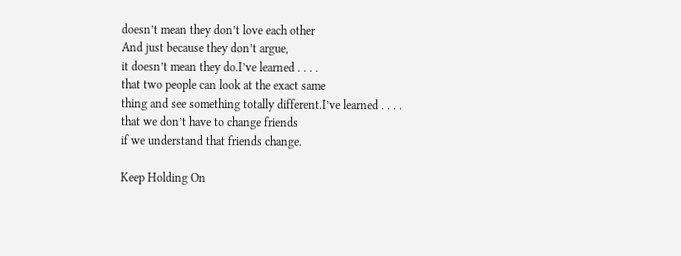doesn’t mean they don’t love each other
And just because they don’t argue,
it doesn’t mean they do.I’ve learned . . . .
that two people can look at the exact same
thing and see something totally different.I’ve learned . . . .
that we don’t have to change friends
if we understand that friends change.

Keep Holding On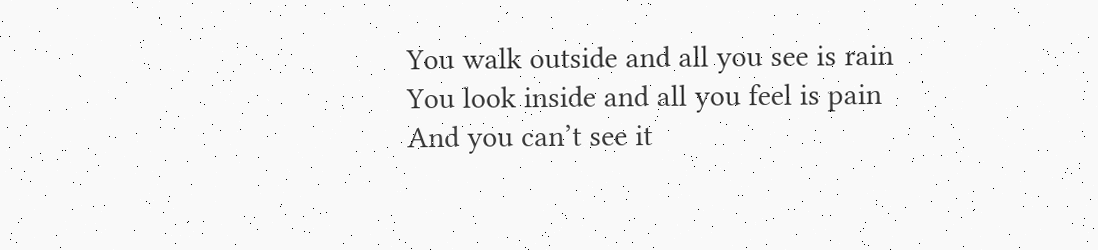You walk outside and all you see is rain
You look inside and all you feel is pain
And you can’t see it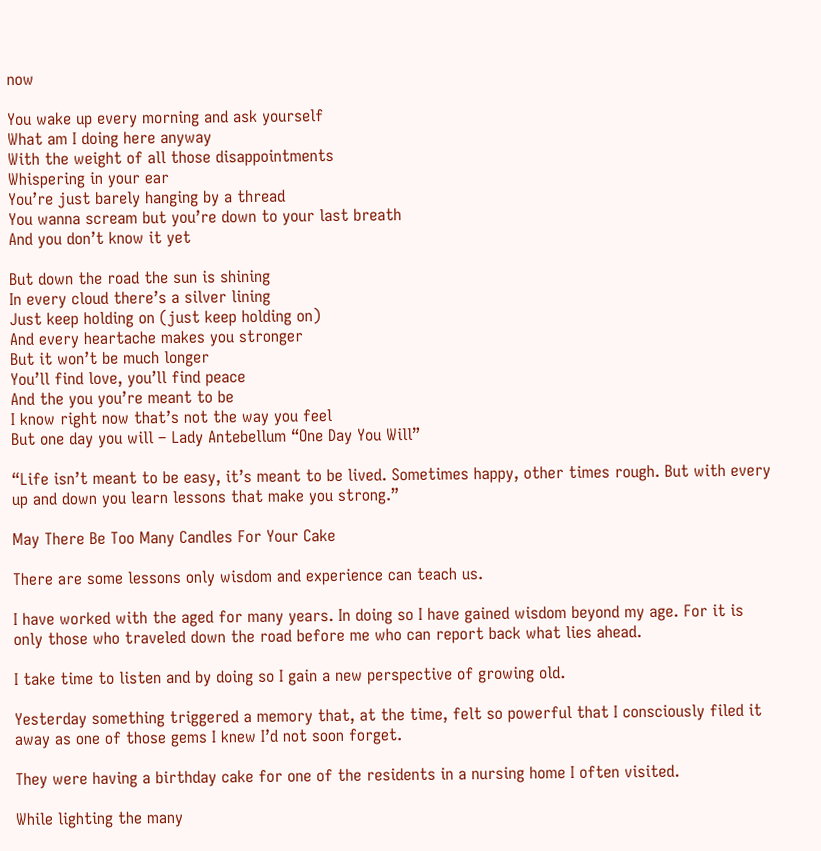now

You wake up every morning and ask yourself
What am I doing here anyway
With the weight of all those disappointments
Whispering in your ear
You’re just barely hanging by a thread
You wanna scream but you’re down to your last breath
And you don’t know it yet

But down the road the sun is shining
In every cloud there’s a silver lining
Just keep holding on (just keep holding on)
And every heartache makes you stronger
But it won’t be much longer
You’ll find love, you’ll find peace
And the you you’re meant to be
I know right now that’s not the way you feel
But one day you will – Lady Antebellum “One Day You Will”

“Life isn’t meant to be easy, it’s meant to be lived. Sometimes happy, other times rough. But with every up and down you learn lessons that make you strong.”

May There Be Too Many Candles For Your Cake

There are some lessons only wisdom and experience can teach us.

I have worked with the aged for many years. In doing so I have gained wisdom beyond my age. For it is only those who traveled down the road before me who can report back what lies ahead.

I take time to listen and by doing so I gain a new perspective of growing old.

Yesterday something triggered a memory that, at the time, felt so powerful that I consciously filed it away as one of those gems I knew I’d not soon forget.

They were having a birthday cake for one of the residents in a nursing home I often visited.

While lighting the many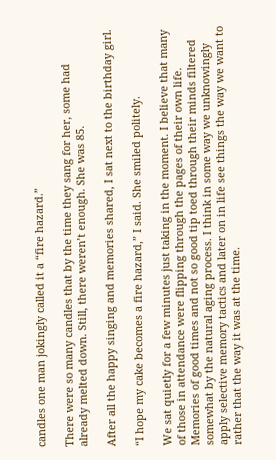candles one man jokingly called it a “fire hazard.”

There were so many candles that by the time they sang for her, some had already melted down. Still, there weren’t enough. She was 85.

After all the happy singing and memories shared, I sat next to the birthday girl.

“I hope my cake becomes a fire hazard,” I said. She smiled politely.

We sat quietly for a few minutes just taking in the moment. I believe that many of those in attendance were flipping through the pages of their own life. Memories of good times and not so good tip toed through their minds filtered somewhat by the natural aging process. I think in some way we unknowingly apply selective memory tactics and later on in life see things the way we want to rather that the way it was at the time.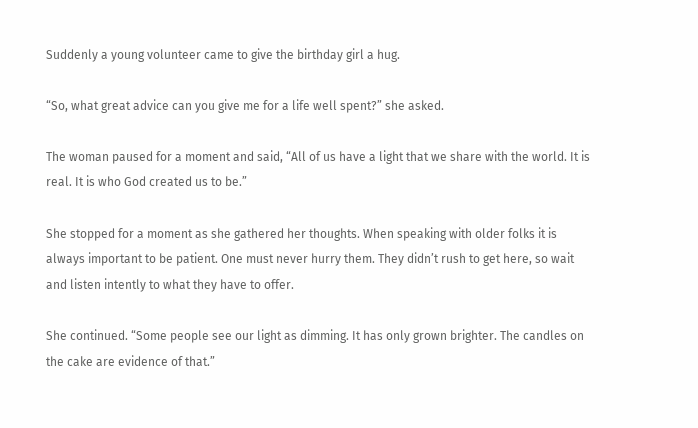Suddenly a young volunteer came to give the birthday girl a hug.

“So, what great advice can you give me for a life well spent?” she asked.

The woman paused for a moment and said, “All of us have a light that we share with the world. It is real. It is who God created us to be.”

She stopped for a moment as she gathered her thoughts. When speaking with older folks it is always important to be patient. One must never hurry them. They didn’t rush to get here, so wait and listen intently to what they have to offer.

She continued. “Some people see our light as dimming. It has only grown brighter. The candles on the cake are evidence of that.”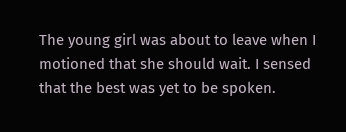The young girl was about to leave when I motioned that she should wait. I sensed that the best was yet to be spoken.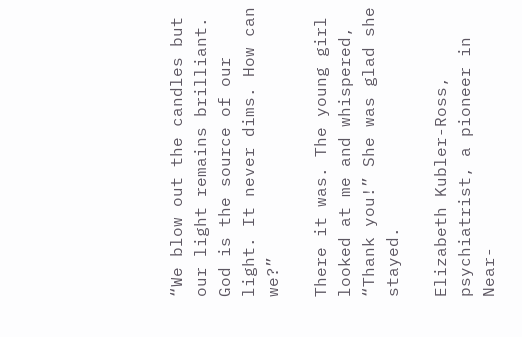“We blow out the candles but our light remains brilliant. God is the source of our light. It never dims. How can we?”

There it was. The young girl looked at me and whispered, “Thank you!” She was glad she stayed.

Elizabeth Kubler-Ross, psychiatrist, a pioneer in Near-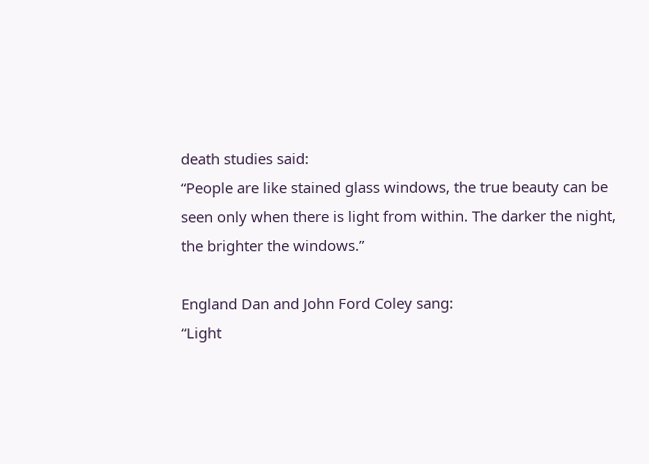death studies said:
“People are like stained glass windows, the true beauty can be
seen only when there is light from within. The darker the night,
the brighter the windows.”

England Dan and John Ford Coley sang:
“Light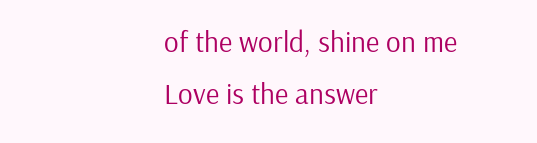of the world, shine on me
Love is the answer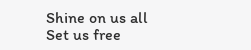Shine on us all
Set us free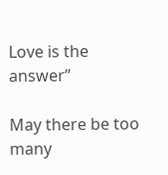Love is the answer”

May there be too many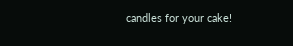candles for your cake!